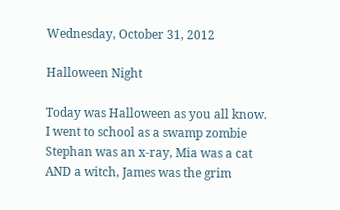Wednesday, October 31, 2012

Halloween Night

Today was Halloween as you all know. I went to school as a swamp zombie Stephan was an x-ray, Mia was a cat AND a witch, James was the grim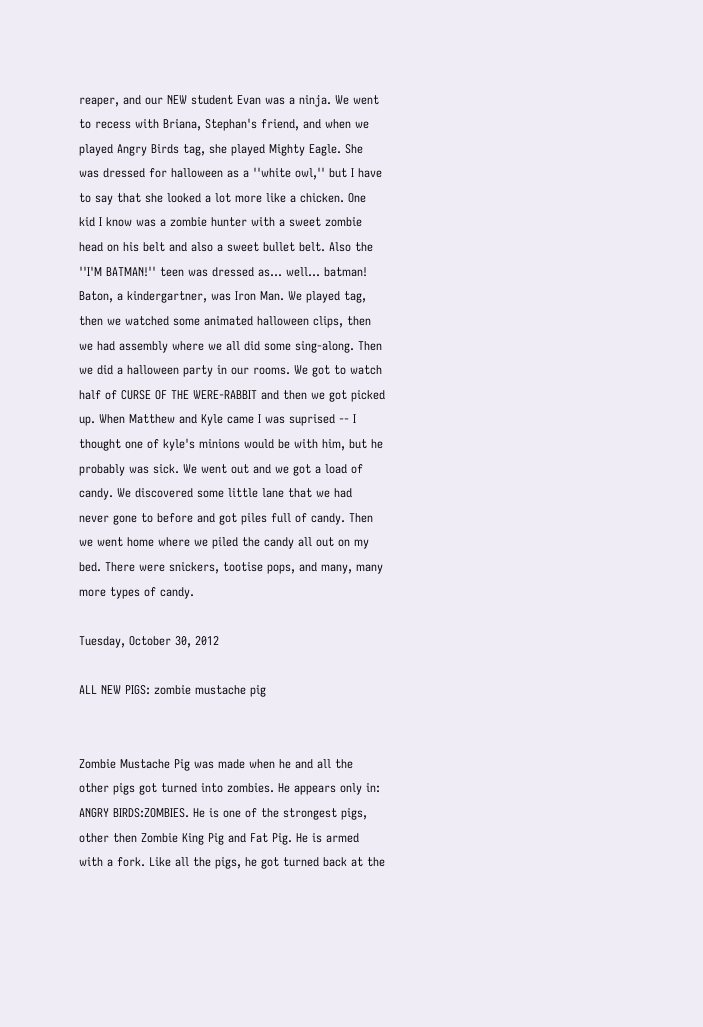reaper, and our NEW student Evan was a ninja. We went to recess with Briana, Stephan's friend, and when we played Angry Birds tag, she played Mighty Eagle. She was dressed for halloween as a ''white owl,'' but I have to say that she looked a lot more like a chicken. One kid I know was a zombie hunter with a sweet zombie head on his belt and also a sweet bullet belt. Also the ''I'M BATMAN!'' teen was dressed as... well... batman! Baton, a kindergartner, was Iron Man. We played tag, then we watched some animated halloween clips, then we had assembly where we all did some sing-along. Then we did a halloween party in our rooms. We got to watch half of CURSE OF THE WERE-RABBIT and then we got picked up. When Matthew and Kyle came I was suprised -- I thought one of kyle's minions would be with him, but he probably was sick. We went out and we got a load of candy. We discovered some little lane that we had never gone to before and got piles full of candy. Then we went home where we piled the candy all out on my bed. There were snickers, tootise pops, and many, many more types of candy.

Tuesday, October 30, 2012

ALL NEW PIGS: zombie mustache pig


Zombie Mustache Pig was made when he and all the other pigs got turned into zombies. He appears only in: ANGRY BIRDS:ZOMBIES. He is one of the strongest pigs, other then Zombie King Pig and Fat Pig. He is armed with a fork. Like all the pigs, he got turned back at the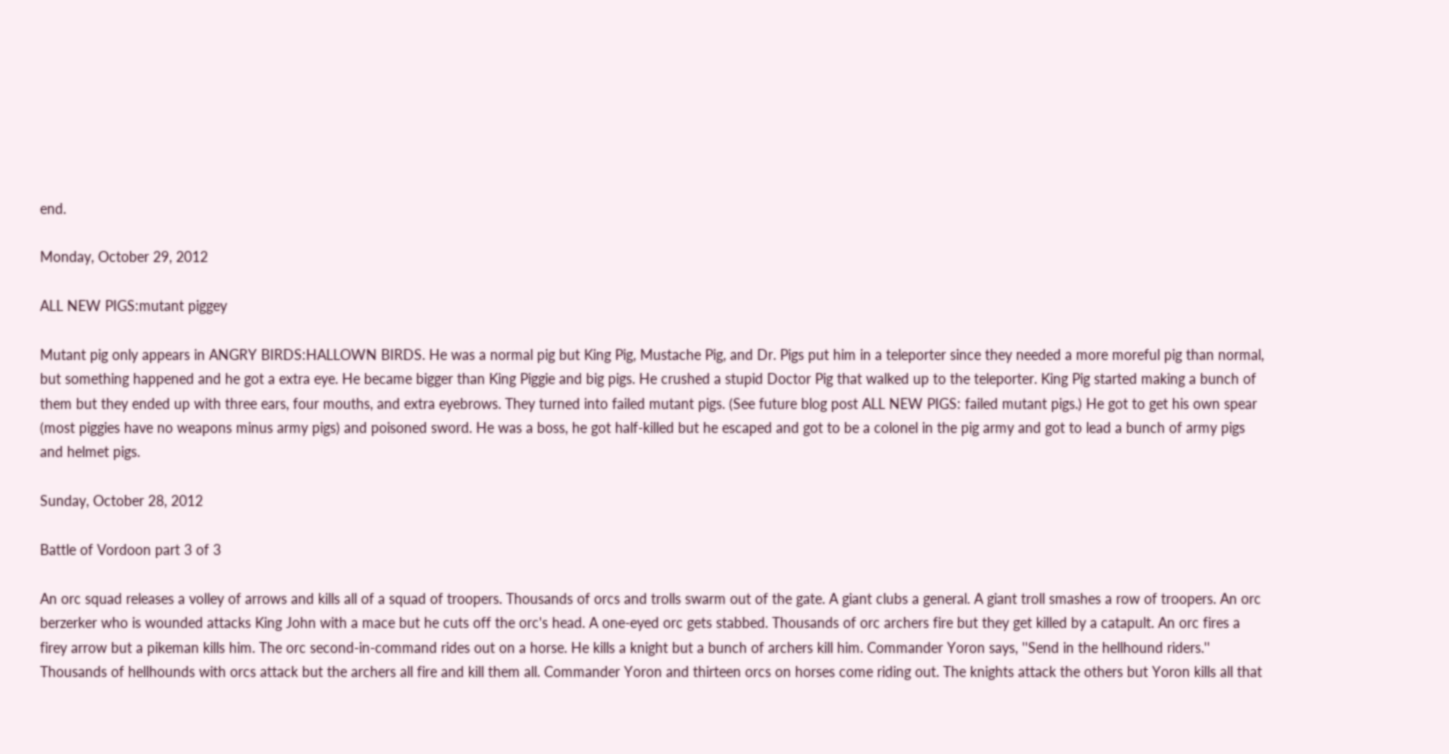end.

Monday, October 29, 2012

ALL NEW PIGS:mutant piggey

Mutant pig only appears in ANGRY BIRDS:HALLOWN BIRDS. He was a normal pig but King Pig, Mustache Pig, and Dr. Pigs put him in a teleporter since they needed a more moreful pig than normal, but something happened and he got a extra eye. He became bigger than King Piggie and big pigs. He crushed a stupid Doctor Pig that walked up to the teleporter. King Pig started making a bunch of them but they ended up with three ears, four mouths, and extra eyebrows. They turned into failed mutant pigs. (See future blog post ALL NEW PIGS: failed mutant pigs.) He got to get his own spear (most piggies have no weapons minus army pigs) and poisoned sword. He was a boss, he got half-killed but he escaped and got to be a colonel in the pig army and got to lead a bunch of army pigs and helmet pigs.

Sunday, October 28, 2012

Battle of Vordoon part 3 of 3

An orc squad releases a volley of arrows and kills all of a squad of troopers. Thousands of orcs and trolls swarm out of the gate. A giant clubs a general. A giant troll smashes a row of troopers. An orc berzerker who is wounded attacks King John with a mace but he cuts off the orc's head. A one-eyed orc gets stabbed. Thousands of orc archers fire but they get killed by a catapult. An orc fires a firey arrow but a pikeman kills him. The orc second-in-command rides out on a horse. He kills a knight but a bunch of archers kill him. Commander Yoron says, ''Send in the hellhound riders.'' Thousands of hellhounds with orcs attack but the archers all fire and kill them all. Commander Yoron and thirteen orcs on horses come riding out. The knights attack the others but Yoron kills all that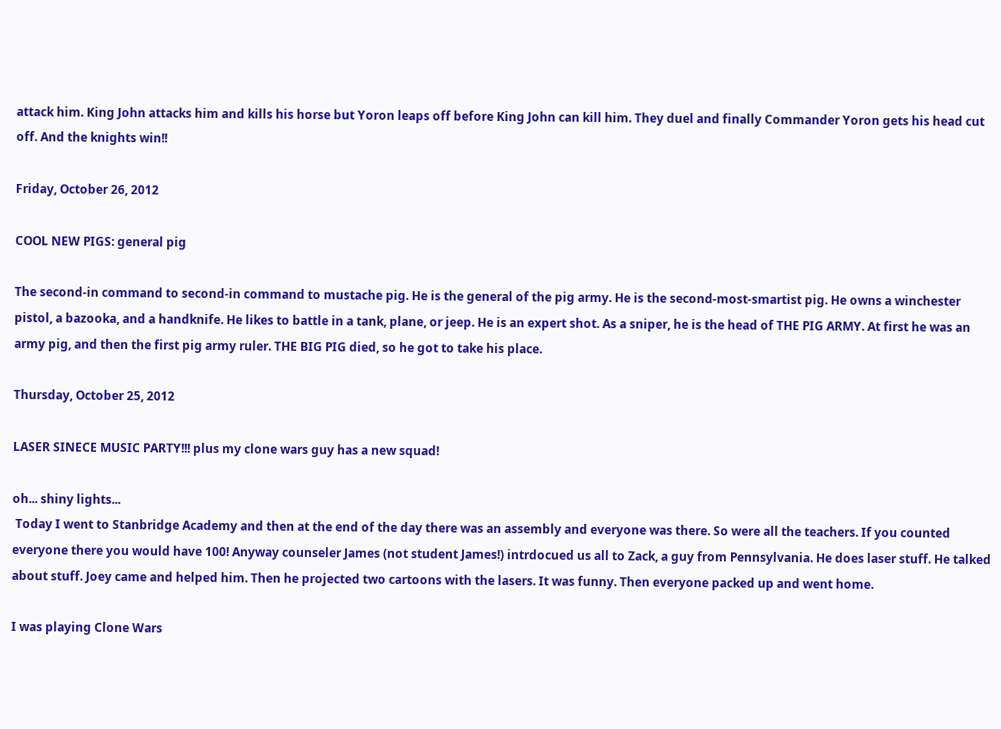attack him. King John attacks him and kills his horse but Yoron leaps off before King John can kill him. They duel and finally Commander Yoron gets his head cut off. And the knights win!!

Friday, October 26, 2012

COOL NEW PIGS: general pig

The second-in command to second-in command to mustache pig. He is the general of the pig army. He is the second-most-smartist pig. He owns a winchester pistol, a bazooka, and a handknife. He likes to battle in a tank, plane, or jeep. He is an expert shot. As a sniper, he is the head of THE PIG ARMY. At first he was an army pig, and then the first pig army ruler. THE BIG PIG died, so he got to take his place.

Thursday, October 25, 2012

LASER SINECE MUSIC PARTY!!! plus my clone wars guy has a new squad!

oh... shiny lights...
 Today I went to Stanbridge Academy and then at the end of the day there was an assembly and everyone was there. So were all the teachers. If you counted everyone there you would have 100! Anyway counseler James (not student James!) intrdocued us all to Zack, a guy from Pennsylvania. He does laser stuff. He talked about stuff. Joey came and helped him. Then he projected two cartoons with the lasers. It was funny. Then everyone packed up and went home.

I was playing Clone Wars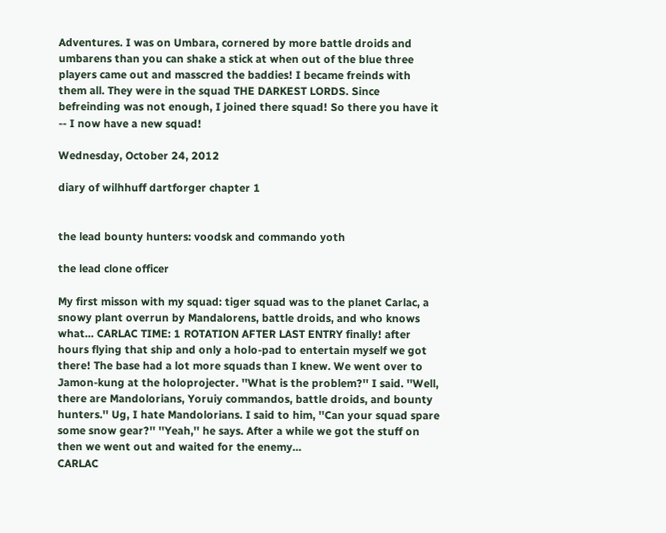Adventures. I was on Umbara, cornered by more battle droids and umbarens than you can shake a stick at when out of the blue three players came out and masscred the baddies! I became freinds with them all. They were in the squad THE DARKEST LORDS. Since befreinding was not enough, I joined there squad! So there you have it -- I now have a new squad!

Wednesday, October 24, 2012

diary of wilhhuff dartforger chapter 1


the lead bounty hunters: voodsk and commando yoth

the lead clone officer

My first misson with my squad: tiger squad was to the planet Carlac, a snowy plant overrun by Mandalorens, battle droids, and who knows what... CARLAC TIME: 1 ROTATION AFTER LAST ENTRY finally! after hours flying that ship and only a holo-pad to entertain myself we got there! The base had a lot more squads than I knew. We went over to Jamon-kung at the holoprojecter. ''What is the problem?'' I said. ''Well, there are Mandolorians, Yoruiy commandos, battle droids, and bounty hunters.'' Ug, I hate Mandolorians. I said to him, ''Can your squad spare some snow gear?'' ''Yeah,'' he says. After a while we got the stuff on then we went out and waited for the enemy...
CARLAC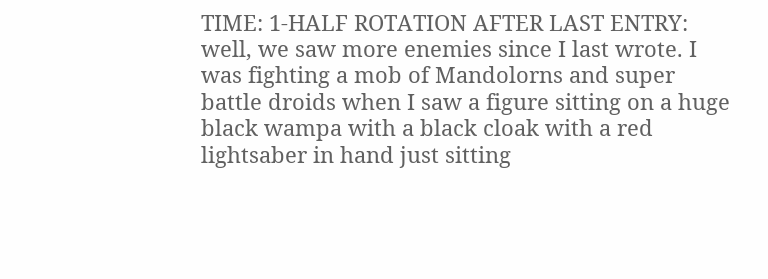TIME: 1-HALF ROTATION AFTER LAST ENTRY: well, we saw more enemies since I last wrote. I was fighting a mob of Mandolorns and super battle droids when I saw a figure sitting on a huge black wampa with a black cloak with a red lightsaber in hand just sitting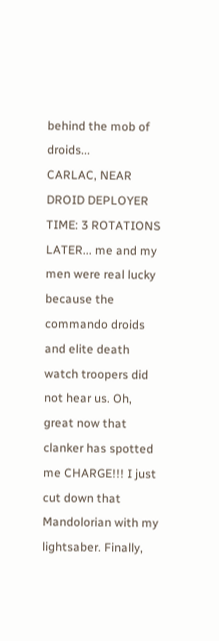behind the mob of droids...
CARLAC, NEAR DROID DEPLOYER TIME: 3 ROTATIONS LATER... me and my men were real lucky because the commando droids and elite death watch troopers did not hear us. Oh, great now that clanker has spotted me CHARGE!!! I just cut down that Mandolorian with my lightsaber. Finally,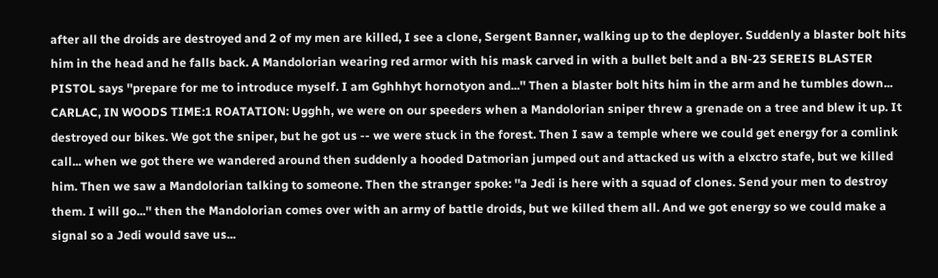after all the droids are destroyed and 2 of my men are killed, I see a clone, Sergent Banner, walking up to the deployer. Suddenly a blaster bolt hits him in the head and he falls back. A Mandolorian wearing red armor with his mask carved in with a bullet belt and a BN-23 SEREIS BLASTER PISTOL says ''prepare for me to introduce myself. I am Gghhhyt hornotyon and...'' Then a blaster bolt hits him in the arm and he tumbles down...
CARLAC, IN WOODS TIME:1 ROATATION: Ugghh, we were on our speeders when a Mandolorian sniper threw a grenade on a tree and blew it up. It destroyed our bikes. We got the sniper, but he got us -- we were stuck in the forest. Then I saw a temple where we could get energy for a comlink call... when we got there we wandered around then suddenly a hooded Datmorian jumped out and attacked us with a elxctro stafe, but we killed him. Then we saw a Mandolorian talking to someone. Then the stranger spoke: ''a Jedi is here with a squad of clones. Send your men to destroy them. I will go...'' then the Mandolorian comes over with an army of battle droids, but we killed them all. And we got energy so we could make a signal so a Jedi would save us...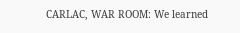CARLAC, WAR ROOM: We learned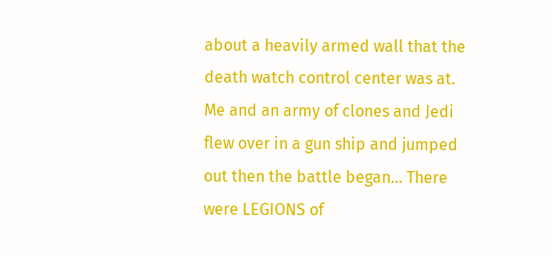about a heavily armed wall that the death watch control center was at. Me and an army of clones and Jedi flew over in a gun ship and jumped out then the battle began... There were LEGIONS of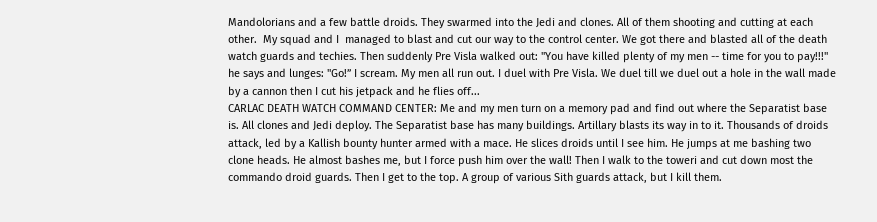Mandolorians and a few battle droids. They swarmed into the Jedi and clones. All of them shooting and cutting at each other.  My squad and I  managed to blast and cut our way to the control center. We got there and blasted all of the death watch guards and techies. Then suddenly Pre Visla walked out: ''You have killed plenty of my men -- time for you to pay!!!'' he says and lunges: ''Go!” I scream. My men all run out. I duel with Pre Visla. We duel till we duel out a hole in the wall made by a cannon then I cut his jetpack and he flies off...
CARLAC DEATH WATCH COMMAND CENTER: Me and my men turn on a memory pad and find out where the Separatist base is. All clones and Jedi deploy. The Separatist base has many buildings. Artillary blasts its way in to it. Thousands of droids attack, led by a Kallish bounty hunter armed with a mace. He slices droids until I see him. He jumps at me bashing two clone heads. He almost bashes me, but I force push him over the wall! Then I walk to the toweri and cut down most the commando droid guards. Then I get to the top. A group of various Sith guards attack, but I kill them.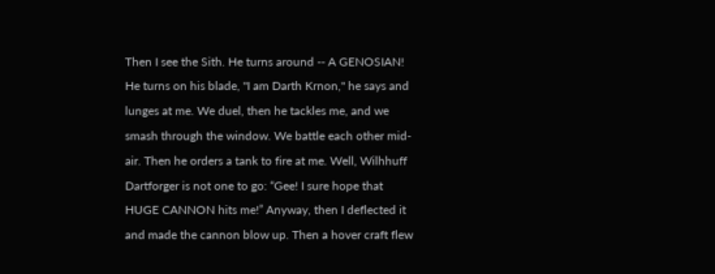Then I see the Sith. He turns around -- A GENOSIAN! He turns on his blade, ''I am Darth Krnon,'' he says and lunges at me. We duel, then he tackles me, and we smash through the window. We battle each other mid-air. Then he orders a tank to fire at me. Well, Wilhhuff Dartforger is not one to go: “Gee! I sure hope that HUGE CANNON hits me!” Anyway, then I deflected it and made the cannon blow up. Then a hover craft flew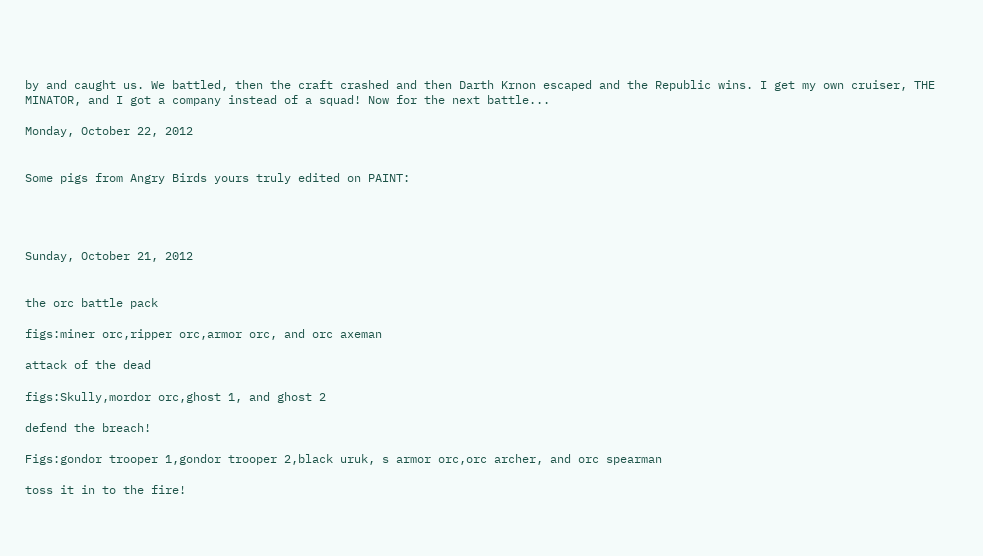by and caught us. We battled, then the craft crashed and then Darth Krnon escaped and the Republic wins. I get my own cruiser, THE MINATOR, and I got a company instead of a squad! Now for the next battle...

Monday, October 22, 2012


Some pigs from Angry Birds yours truly edited on PAINT:




Sunday, October 21, 2012


the orc battle pack

figs:miner orc,ripper orc,armor orc, and orc axeman

attack of the dead

figs:Skully,mordor orc,ghost 1, and ghost 2

defend the breach!

Figs:gondor trooper 1,gondor trooper 2,black uruk, s armor orc,orc archer, and orc spearman

toss it in to the fire!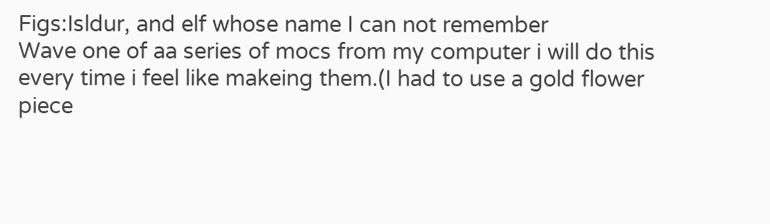Figs:Isldur, and elf whose name I can not remember
Wave one of aa series of mocs from my computer i will do this every time i feel like makeing them.(I had to use a gold flower piece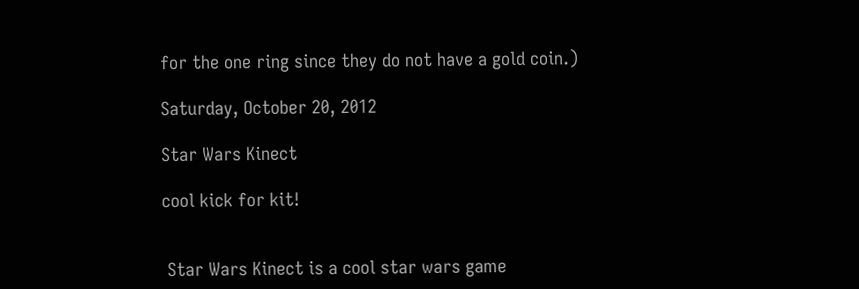for the one ring since they do not have a gold coin.)

Saturday, October 20, 2012

Star Wars Kinect

cool kick for kit!


 Star Wars Kinect is a cool star wars game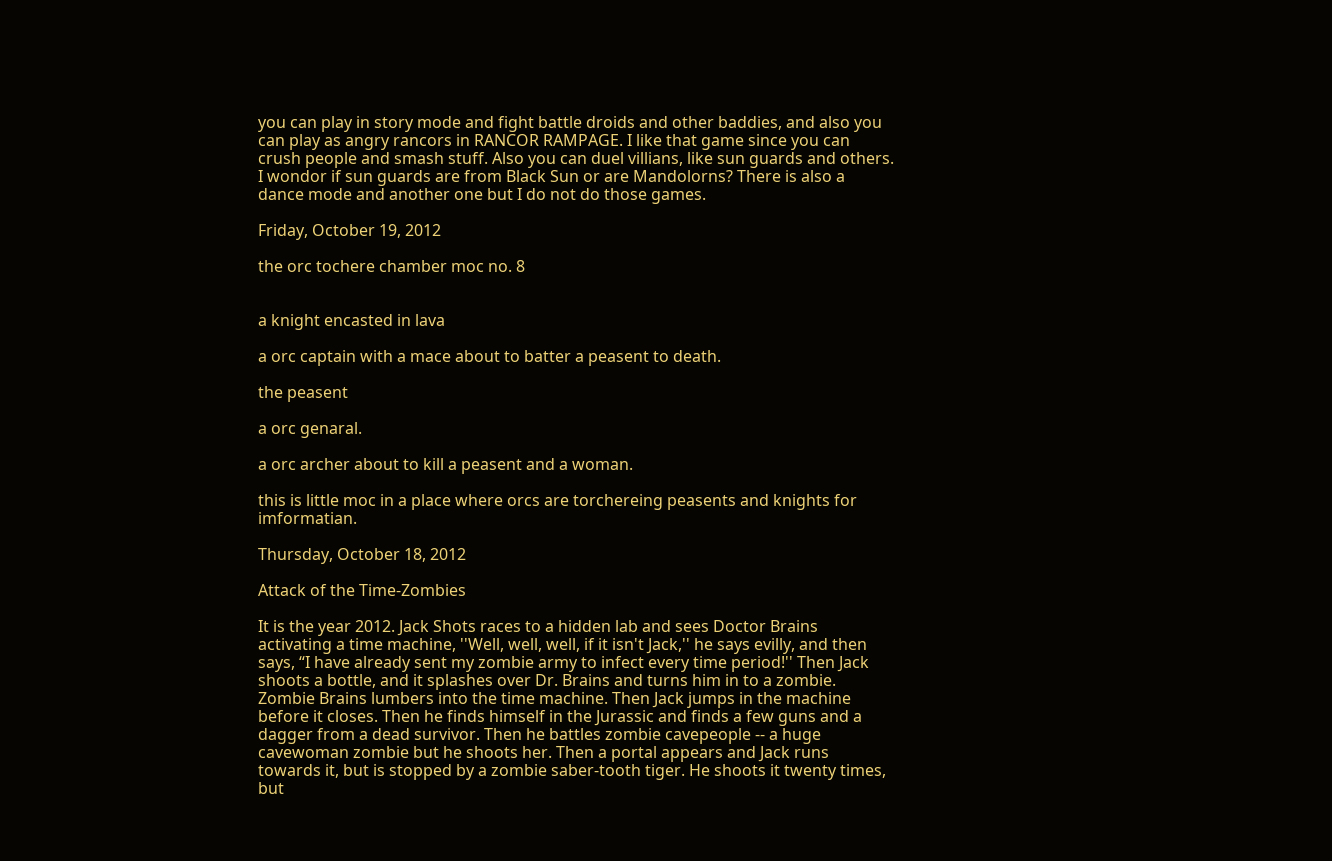you can play in story mode and fight battle droids and other baddies, and also you can play as angry rancors in RANCOR RAMPAGE. I like that game since you can crush people and smash stuff. Also you can duel villians, like sun guards and others. I wondor if sun guards are from Black Sun or are Mandolorns? There is also a dance mode and another one but I do not do those games.

Friday, October 19, 2012

the orc tochere chamber moc no. 8


a knight encasted in lava

a orc captain with a mace about to batter a peasent to death.

the peasent

a orc genaral.

a orc archer about to kill a peasent and a woman.

this is little moc in a place where orcs are torchereing peasents and knights for imformatian.

Thursday, October 18, 2012

Attack of the Time-Zombies

It is the year 2012. Jack Shots races to a hidden lab and sees Doctor Brains activating a time machine, ''Well, well, well, if it isn't Jack,'' he says evilly, and then says, “I have already sent my zombie army to infect every time period!'' Then Jack shoots a bottle, and it splashes over Dr. Brains and turns him in to a zombie. Zombie Brains lumbers into the time machine. Then Jack jumps in the machine before it closes. Then he finds himself in the Jurassic and finds a few guns and a dagger from a dead survivor. Then he battles zombie cavepeople -- a huge cavewoman zombie but he shoots her. Then a portal appears and Jack runs towards it, but is stopped by a zombie saber-tooth tiger. He shoots it twenty times, but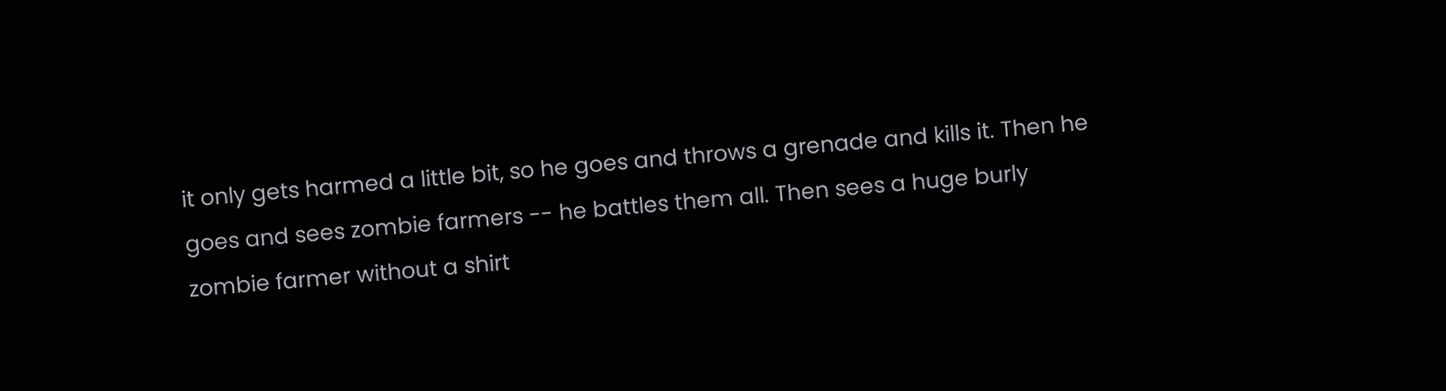it only gets harmed a little bit, so he goes and throws a grenade and kills it. Then he goes and sees zombie farmers -- he battles them all. Then sees a huge burly zombie farmer without a shirt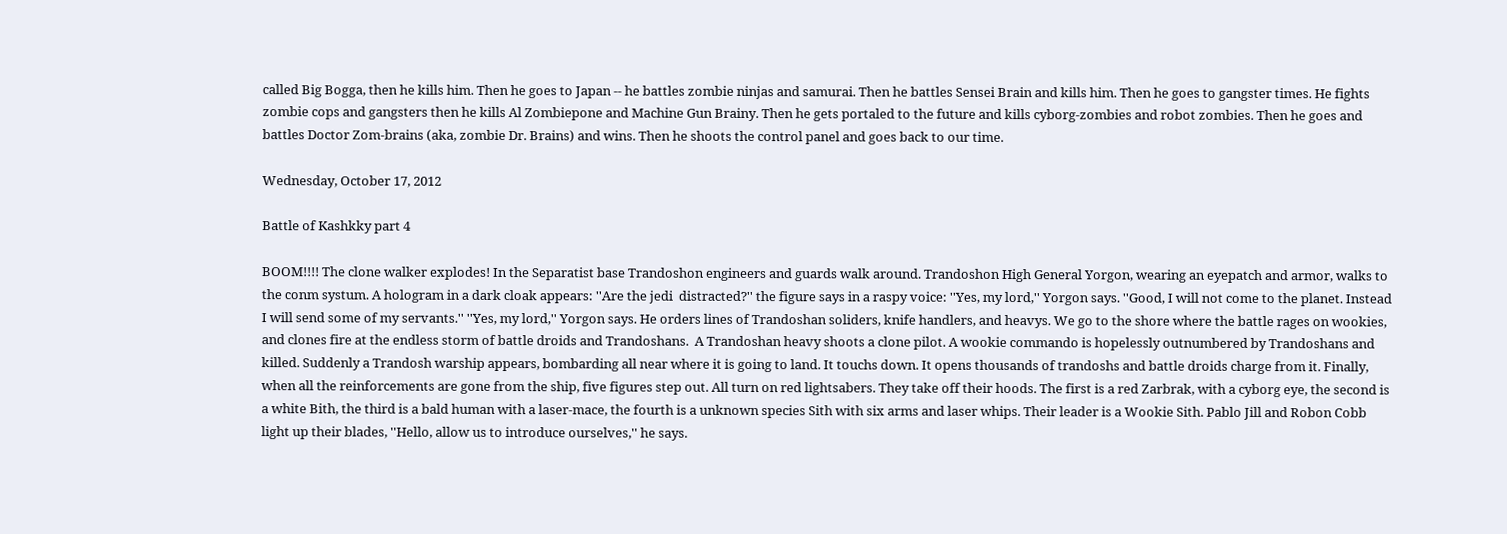called Big Bogga, then he kills him. Then he goes to Japan -- he battles zombie ninjas and samurai. Then he battles Sensei Brain and kills him. Then he goes to gangster times. He fights zombie cops and gangsters then he kills Al Zombiepone and Machine Gun Brainy. Then he gets portaled to the future and kills cyborg-zombies and robot zombies. Then he goes and battles Doctor Zom-brains (aka, zombie Dr. Brains) and wins. Then he shoots the control panel and goes back to our time.

Wednesday, October 17, 2012

Battle of Kashkky part 4

BOOM!!!! The clone walker explodes! In the Separatist base Trandoshon engineers and guards walk around. Trandoshon High General Yorgon, wearing an eyepatch and armor, walks to the conm systum. A hologram in a dark cloak appears: ''Are the jedi  distracted?'' the figure says in a raspy voice: ''Yes, my lord,'' Yorgon says. ''Good, I will not come to the planet. Instead I will send some of my servants.'' ''Yes, my lord,'' Yorgon says. He orders lines of Trandoshan soliders, knife handlers, and heavys. We go to the shore where the battle rages on wookies, and clones fire at the endless storm of battle droids and Trandoshans.  A Trandoshan heavy shoots a clone pilot. A wookie commando is hopelessly outnumbered by Trandoshans and killed. Suddenly a Trandosh warship appears, bombarding all near where it is going to land. It touchs down. It opens thousands of trandoshs and battle droids charge from it. Finally, when all the reinforcements are gone from the ship, five figures step out. All turn on red lightsabers. They take off their hoods. The first is a red Zarbrak, with a cyborg eye, the second is a white Bith, the third is a bald human with a laser-mace, the fourth is a unknown species Sith with six arms and laser whips. Their leader is a Wookie Sith. Pablo Jill and Robon Cobb light up their blades, ''Hello, allow us to introduce ourselves,'' he says.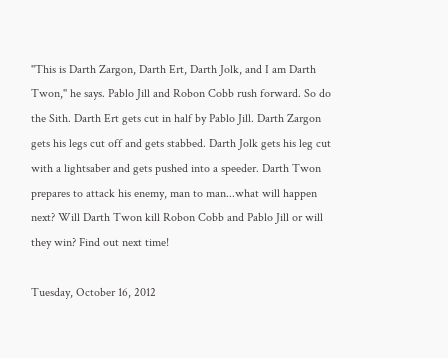''This is Darth Zargon, Darth Ert, Darth Jolk, and I am Darth Twon,'' he says. Pablo Jill and Robon Cobb rush forward. So do the Sith. Darth Ert gets cut in half by Pablo Jill. Darth Zargon gets his legs cut off and gets stabbed. Darth Jolk gets his leg cut with a lightsaber and gets pushed into a speeder. Darth Twon prepares to attack his enemy, man to man...what will happen next? Will Darth Twon kill Robon Cobb and Pablo Jill or will they win? Find out next time!

Tuesday, October 16, 2012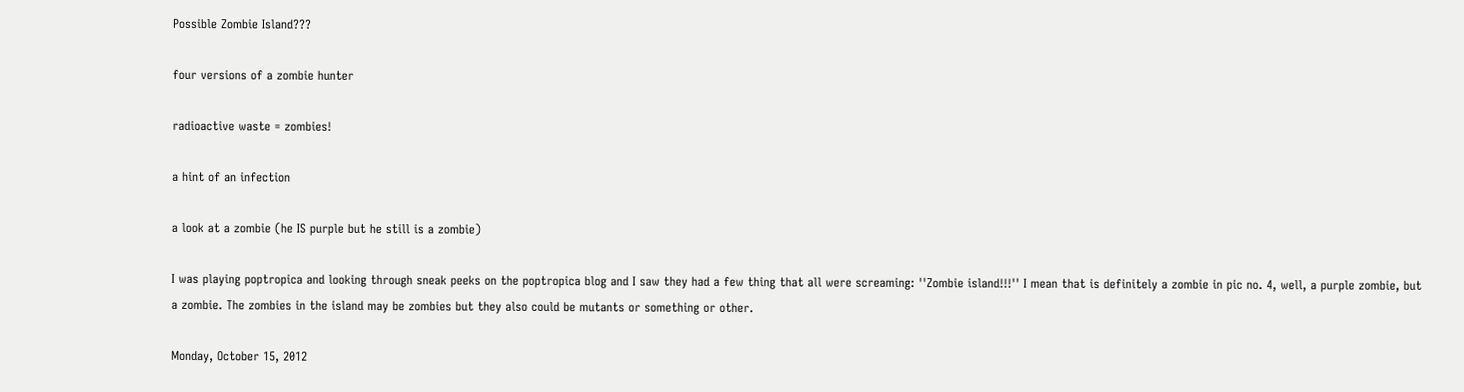Possible Zombie Island???

four versions of a zombie hunter

radioactive waste = zombies!

a hint of an infection

a look at a zombie (he IS purple but he still is a zombie)

I was playing poptropica and looking through sneak peeks on the poptropica blog and I saw they had a few thing that all were screaming: ''Zombie island!!!'' I mean that is definitely a zombie in pic no. 4, well, a purple zombie, but a zombie. The zombies in the island may be zombies but they also could be mutants or something or other.

Monday, October 15, 2012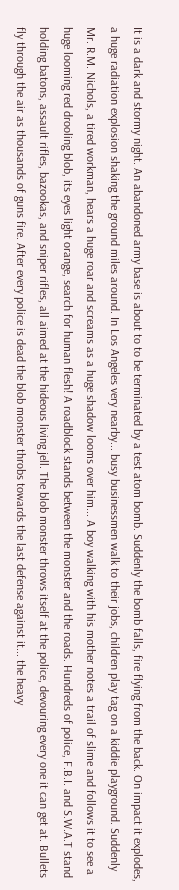It is a dark and stormy night. An abandoned army base is about to to be terminated by a test atom bomb. Suddenly the bomb falls, fire flying from the back. On impact it explodes, a huge radiation explosion shaking the ground miles around. In Los Angeles very nearby... busy businessmen walk to their jobs, children play tag on a kiddie playground. Suddenly Mr. R.M. Nichols, a tired workman, hears a huge roar and screams as a huge shadow looms over him... A boy walking with his mother notes a trail of slime and follows it to see a huge looming red drooling blob, its eyes light orange, search for human flesh! A roadblock stands between the monster and the roads. Hundreds of police, F.B.I. and S.W.A.T stand holding batons, assault rifles, bazookas, and sniper rifles, all aimed at the hideous living jell. The blob monster throws itself at the police, devouring every one it can get at. Bullets fly through the air as thousands of guns fire. After every police is dead the blob monster throbs towards the last defense against it... the heavy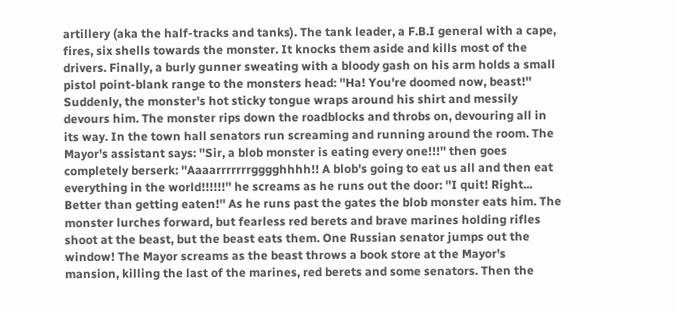artillery (aka the half-tracks and tanks). The tank leader, a F.B.I general with a cape, fires, six shells towards the monster. It knocks them aside and kills most of the drivers. Finally, a burly gunner sweating with a bloody gash on his arm holds a small pistol point-blank range to the monsters head: ''Ha! You're doomed now, beast!'' Suddenly, the monster's hot sticky tongue wraps around his shirt and messily devours him. The monster rips down the roadblocks and throbs on, devouring all in its way. In the town hall senators run screaming and running around the room. The Mayor's assistant says: ''Sir, a blob monster is eating every one!!!'' then goes completely berserk: ''Aaaarrrrrrrgggghhhh!! A blob's going to eat us all and then eat everything in the world!!!!!!'' he screams as he runs out the door: ''I quit! Right... Better than getting eaten!'' As he runs past the gates the blob monster eats him. The monster lurches forward, but fearless red berets and brave marines holding rifles shoot at the beast, but the beast eats them. One Russian senator jumps out the window! The Mayor screams as the beast throws a book store at the Mayor's mansion, killing the last of the marines, red berets and some senators. Then the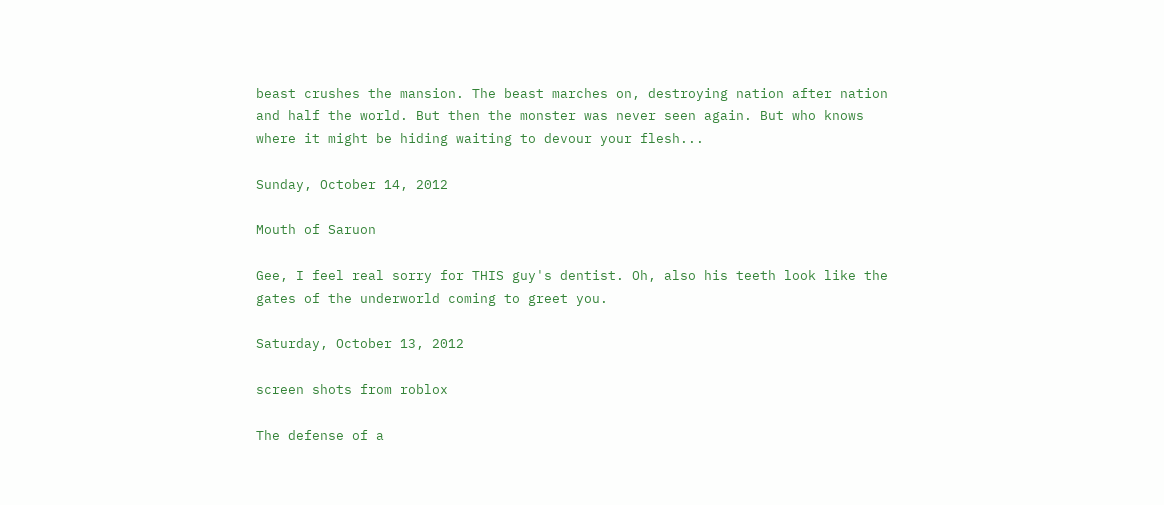beast crushes the mansion. The beast marches on, destroying nation after nation and half the world. But then the monster was never seen again. But who knows where it might be hiding waiting to devour your flesh...

Sunday, October 14, 2012

Mouth of Saruon

Gee, I feel real sorry for THIS guy's dentist. Oh, also his teeth look like the gates of the underworld coming to greet you.

Saturday, October 13, 2012

screen shots from roblox

The defense of a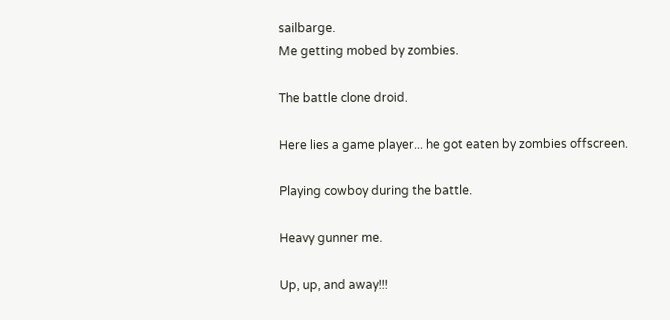sailbarge.
Me getting mobed by zombies.

The battle clone droid.

Here lies a game player... he got eaten by zombies offscreen.

Playing cowboy during the battle.

Heavy gunner me.

Up, up, and away!!!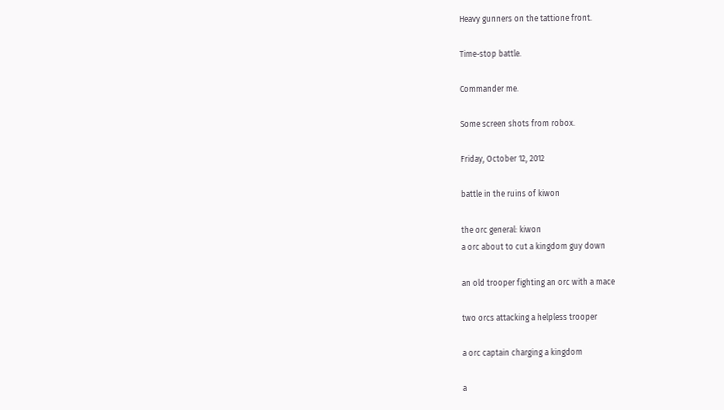Heavy gunners on the tattione front.

Time-stop battle.

Commander me.

Some screen shots from robox.

Friday, October 12, 2012

battle in the ruins of kiwon

the orc general: kiwon
a orc about to cut a kingdom guy down

an old trooper fighting an orc with a mace

two orcs attacking a helpless trooper

a orc captain charging a kingdom

a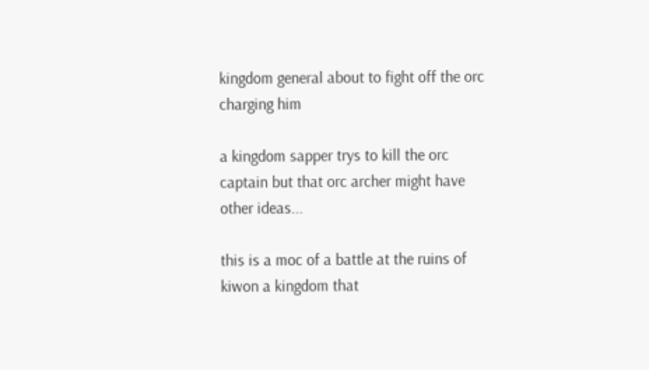kingdom general about to fight off the orc charging him

a kingdom sapper trys to kill the orc captain but that orc archer might have other ideas...

this is a moc of a battle at the ruins of kiwon a kingdom that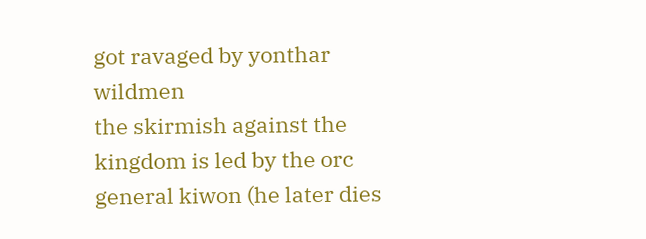got ravaged by yonthar wildmen
the skirmish against the kingdom is led by the orc general kiwon (he later dies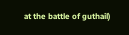at the battle of guthail)